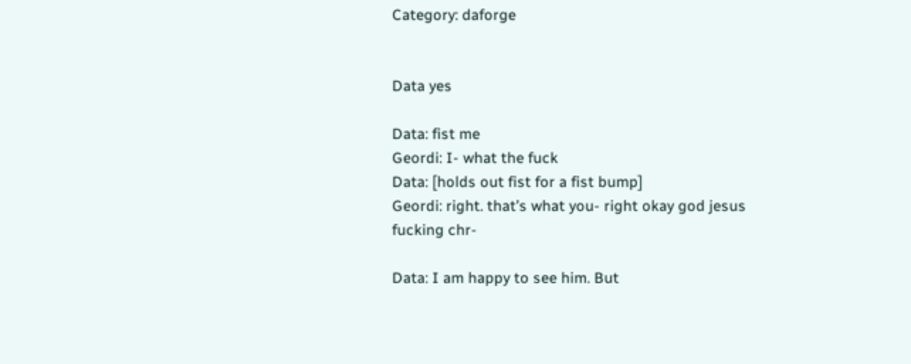Category: daforge


Data yes

Data: fist me
Geordi: I- what the fuck
Data: [holds out fist for a fist bump]
Geordi: right. that’s what you- right okay god jesus fucking chr-

Data: I am happy to see him. But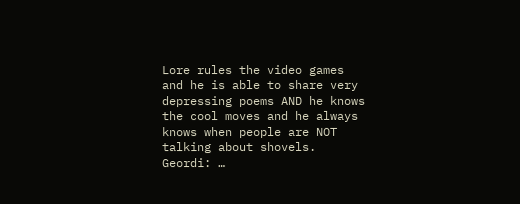Lore rules the video games and he is able to share very depressing poems AND he knows the cool moves and he always knows when people are NOT talking about shovels.
Geordi: …